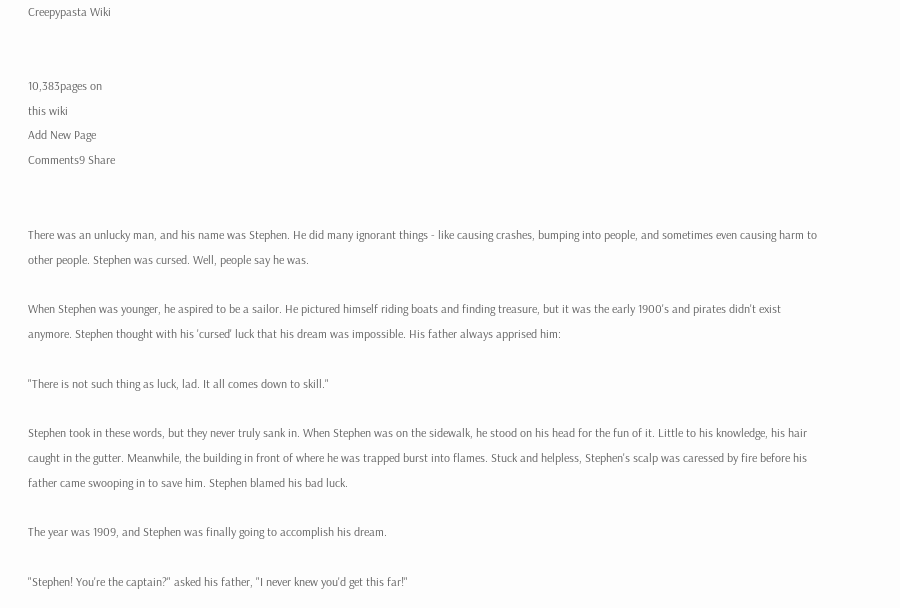Creepypasta Wiki


10,383pages on
this wiki
Add New Page
Comments9 Share


There was an unlucky man, and his name was Stephen. He did many ignorant things - like causing crashes, bumping into people, and sometimes even causing harm to other people. Stephen was cursed. Well, people say he was.

When Stephen was younger, he aspired to be a sailor. He pictured himself riding boats and finding treasure, but it was the early 1900's and pirates didn't exist anymore. Stephen thought with his 'cursed' luck that his dream was impossible. His father always apprised him:

"There is not such thing as luck, lad. It all comes down to skill."

Stephen took in these words, but they never truly sank in. When Stephen was on the sidewalk, he stood on his head for the fun of it. Little to his knowledge, his hair caught in the gutter. Meanwhile, the building in front of where he was trapped burst into flames. Stuck and helpless, Stephen's scalp was caressed by fire before his father came swooping in to save him. Stephen blamed his bad luck.

The year was 1909, and Stephen was finally going to accomplish his dream.

"Stephen! You're the captain?" asked his father, "I never knew you'd get this far!"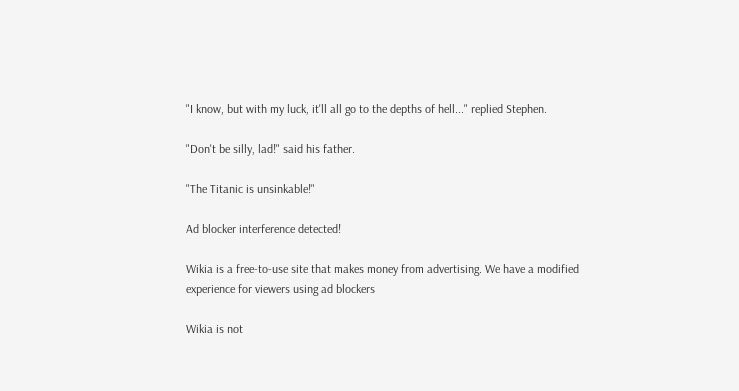"I know, but with my luck, it'll all go to the depths of hell..." replied Stephen.

"Don't be silly, lad!" said his father.

"The Titanic is unsinkable!"

Ad blocker interference detected!

Wikia is a free-to-use site that makes money from advertising. We have a modified experience for viewers using ad blockers

Wikia is not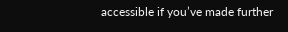accessible if you’ve made further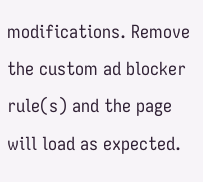modifications. Remove the custom ad blocker rule(s) and the page will load as expected.